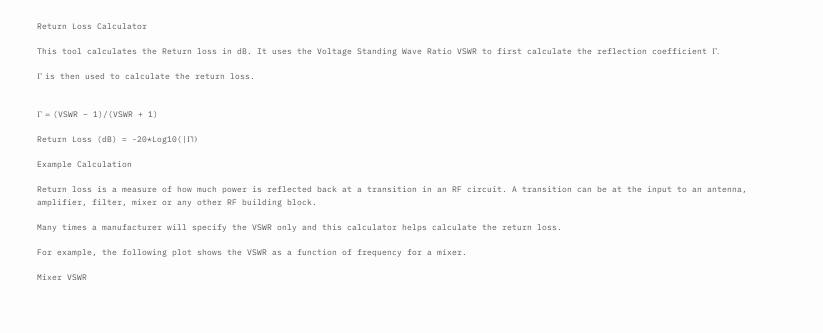Return Loss Calculator

This tool calculates the Return loss in dB. It uses the Voltage Standing Wave Ratio VSWR to first calculate the reflection coefficient Γ.

Γ is then used to calculate the return loss.


Γ = (VSWR – 1)/(VSWR + 1)

Return Loss (dB) = -20*Log10(|Γ|)

Example Calculation

Return loss is a measure of how much power is reflected back at a transition in an RF circuit. A transition can be at the input to an antenna, amplifier, filter, mixer or any other RF building block.

Many times a manufacturer will specify the VSWR only and this calculator helps calculate the return loss.

For example, the following plot shows the VSWR as a function of frequency for a mixer.

Mixer VSWR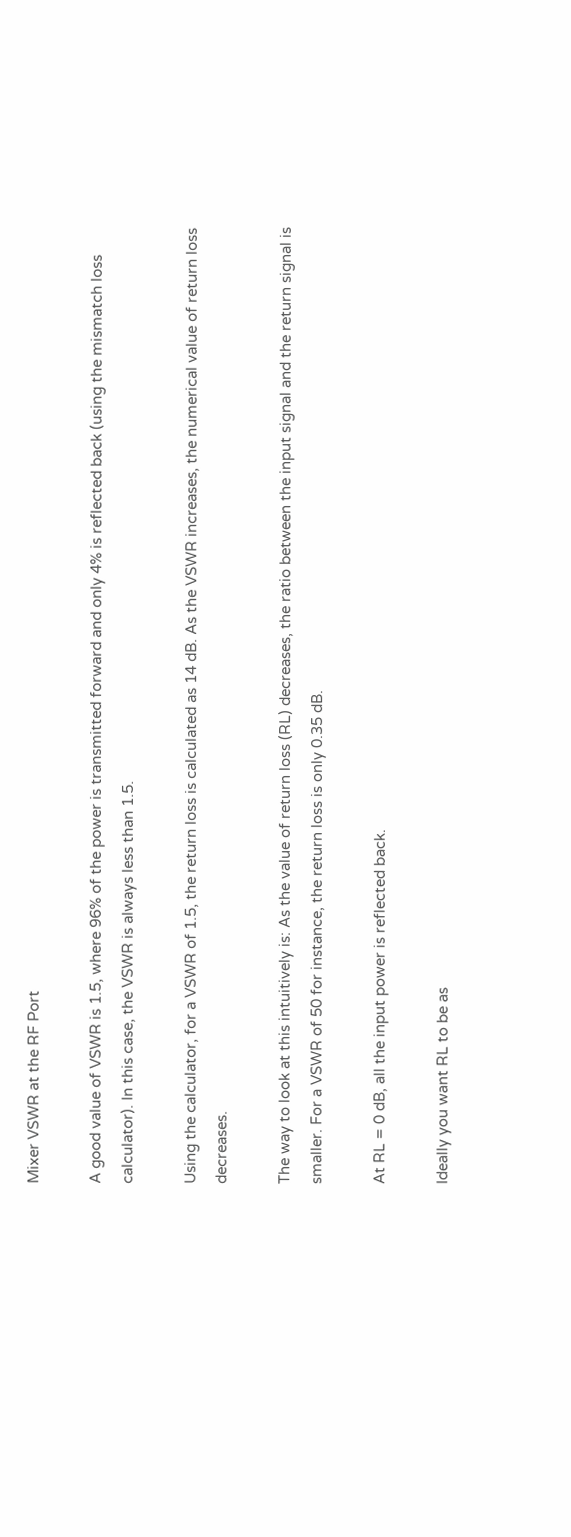Mixer VSWR at the RF Port

A good value of VSWR is 1.5, where 96% of the power is transmitted forward and only 4% is reflected back (using the mismatch loss calculator). In this case, the VSWR is always less than 1.5.

Using the calculator, for a VSWR of 1.5, the return loss is calculated as 14 dB. As the VSWR increases, the numerical value of return loss decreases.

The way to look at this intuitively is: As the value of return loss (RL) decreases, the ratio between the input signal and the return signal is smaller. For a VSWR of 50 for instance, the return loss is only 0.35 dB.

At RL = 0 dB, all the input power is reflected back.

Ideally you want RL to be as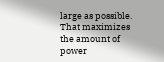large as possible. That maximizes the amount of power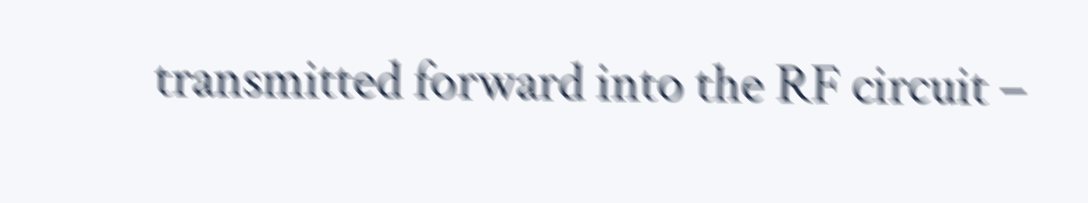transmitted forward into the RF circuit –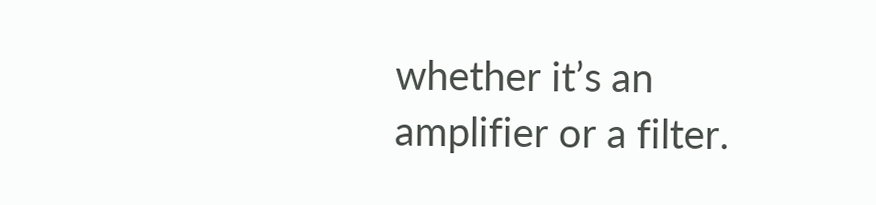whether it’s an amplifier or a filter.